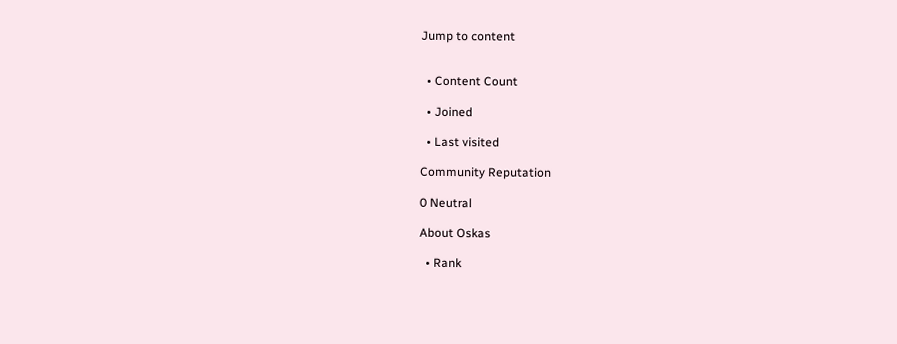Jump to content


  • Content Count

  • Joined

  • Last visited

Community Reputation

0 Neutral

About Oskas

  • Rank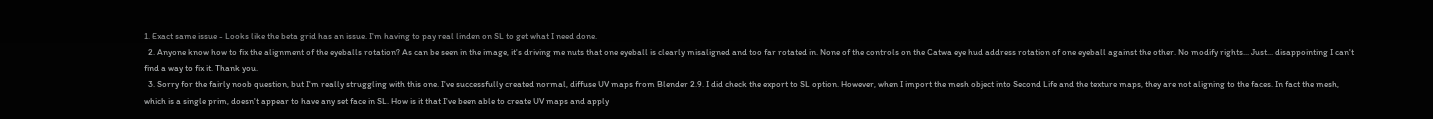1. Exact same issue - Looks like the beta grid has an issue. I'm having to pay real linden on SL to get what I need done.
  2. Anyone know how to fix the alignment of the eyeballs rotation? As can be seen in the image, it's driving me nuts that one eyeball is clearly misaligned and too far rotated in. None of the controls on the Catwa eye hud address rotation of one eyeball against the other. No modify rights... Just... disappointing I can't find a way to fix it. Thank you.
  3. Sorry for the fairly noob question, but I'm really struggling with this one. I've successfully created normal, diffuse UV maps from Blender 2.9. I did check the export to SL option. However, when I import the mesh object into Second Life and the texture maps, they are not aligning to the faces. In fact the mesh, which is a single prim, doesn't appear to have any set face in SL. How is it that I've been able to create UV maps and apply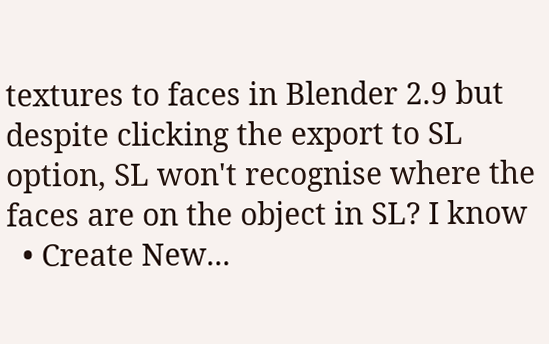textures to faces in Blender 2.9 but despite clicking the export to SL option, SL won't recognise where the faces are on the object in SL? I know
  • Create New...